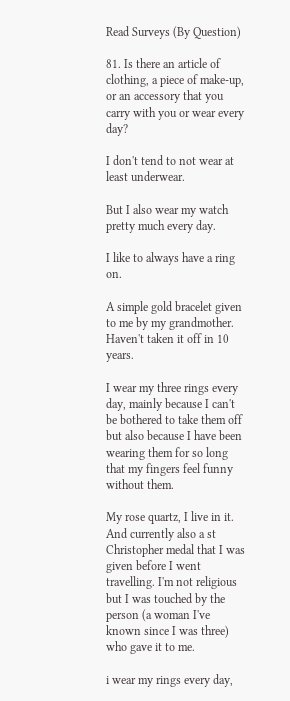Read Surveys (By Question)

81. Is there an article of clothing, a piece of make-up, or an accessory that you carry with you or wear every day?

I don't tend to not wear at least underwear.

But I also wear my watch pretty much every day.

I like to always have a ring on.

A simple gold bracelet given to me by my grandmother. Haven't taken it off in 10 years.

I wear my three rings every day, mainly because I can't be bothered to take them off but also because I have been wearing them for so long that my fingers feel funny without them.

My rose quartz, I live in it.
And currently also a st Christopher medal that I was given before I went travelling. I'm not religious but I was touched by the person (a woman I've known since I was three) who gave it to me.

i wear my rings every day,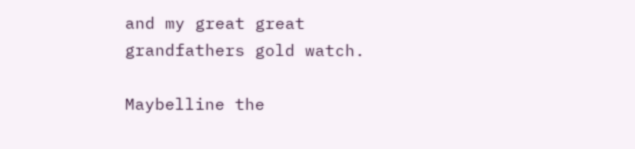and my great great grandfathers gold watch.

Maybelline the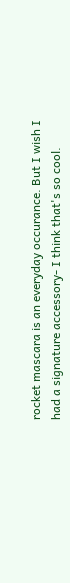rocket mascara is an everyday occurance. But I wish I had a signature accessory- I think that's so cool.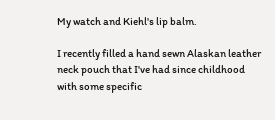My watch and Kiehl's lip balm.

I recently filled a hand sewn Alaskan leather neck pouch that I've had since childhood with some specific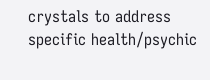crystals to address specific health/psychic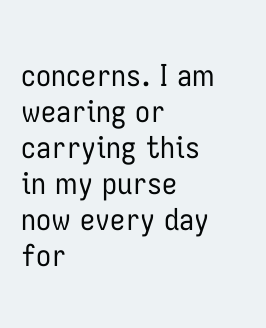concerns. I am wearing or carrying this in my purse now every day for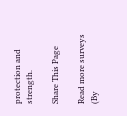protection and strength.

Share This Page

Read more surveys (By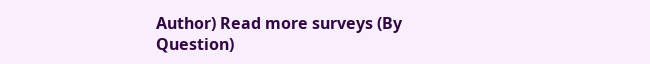Author) Read more surveys (By Question)